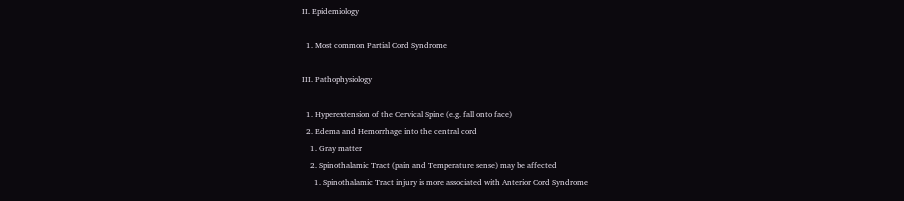II. Epidemiology

  1. Most common Partial Cord Syndrome

III. Pathophysiology

  1. Hyperextension of the Cervical Spine (e.g. fall onto face)
  2. Edema and Hemorrhage into the central cord
    1. Gray matter
    2. Spinothalamic Tract (pain and Temperature sense) may be affected
      1. Spinothalamic Tract injury is more associated with Anterior Cord Syndrome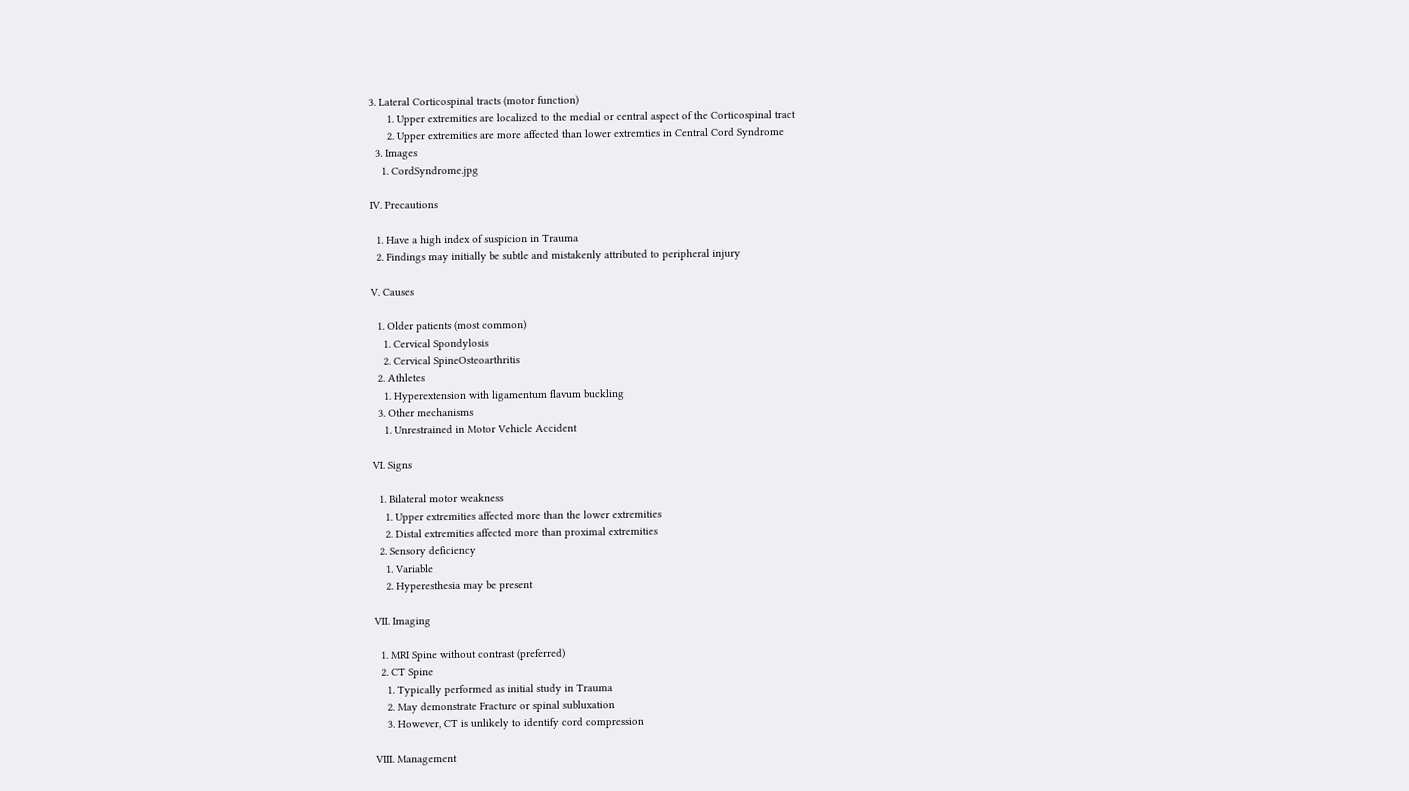3. Lateral Corticospinal tracts (motor function)
      1. Upper extremities are localized to the medial or central aspect of the Corticospinal tract
      2. Upper extremities are more affected than lower extremties in Central Cord Syndrome
  3. Images
    1. CordSyndrome.jpg

IV. Precautions

  1. Have a high index of suspicion in Trauma
  2. Findings may initially be subtle and mistakenly attributed to peripheral injury

V. Causes

  1. Older patients (most common)
    1. Cervical Spondylosis
    2. Cervical SpineOsteoarthritis
  2. Athletes
    1. Hyperextension with ligamentum flavum buckling
  3. Other mechanisms
    1. Unrestrained in Motor Vehicle Accident

VI. Signs

  1. Bilateral motor weakness
    1. Upper extremities affected more than the lower extremities
    2. Distal extremities affected more than proximal extremities
  2. Sensory deficiency
    1. Variable
    2. Hyperesthesia may be present

VII. Imaging

  1. MRI Spine without contrast (preferred)
  2. CT Spine
    1. Typically performed as initial study in Trauma
    2. May demonstrate Fracture or spinal subluxation
    3. However, CT is unlikely to identify cord compression

VIII. Management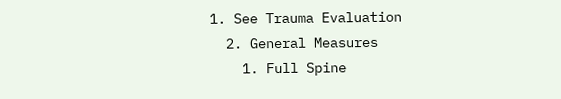1. See Trauma Evaluation
  2. General Measures
    1. Full Spine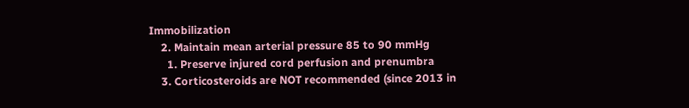Immobilization
    2. Maintain mean arterial pressure 85 to 90 mmHg
      1. Preserve injured cord perfusion and prenumbra
    3. Corticosteroids are NOT recommended (since 2013 in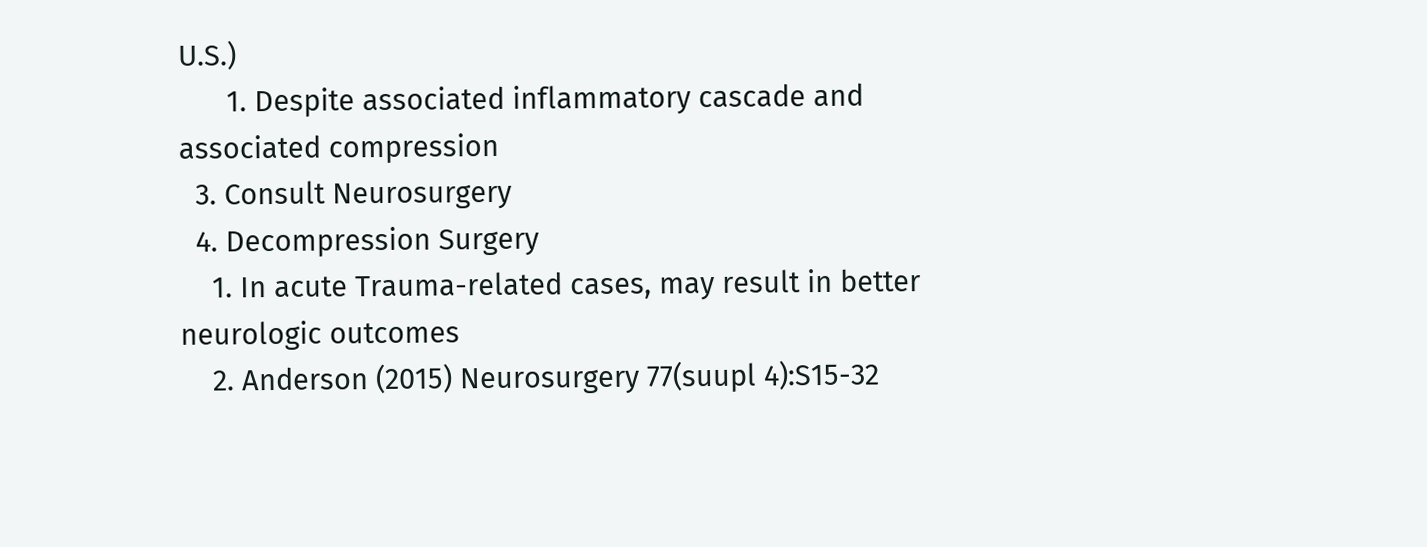U.S.)
      1. Despite associated inflammatory cascade and associated compression
  3. Consult Neurosurgery
  4. Decompression Surgery
    1. In acute Trauma-related cases, may result in better neurologic outcomes
    2. Anderson (2015) Neurosurgery 77(suupl 4):S15-32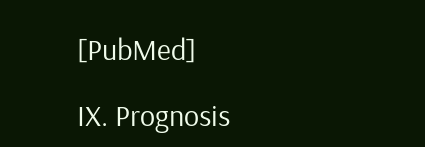[PubMed]

IX. Prognosis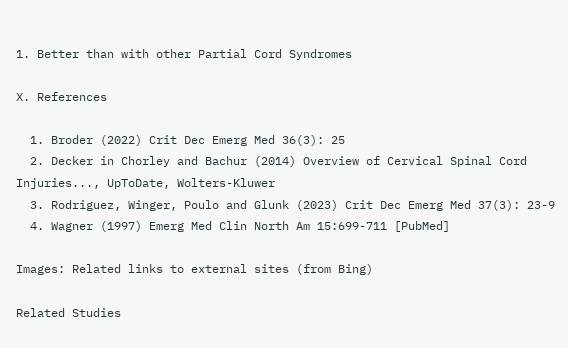1. Better than with other Partial Cord Syndromes

X. References

  1. Broder (2022) Crit Dec Emerg Med 36(3): 25
  2. Decker in Chorley and Bachur (2014) Overview of Cervical Spinal Cord Injuries..., UpToDate, Wolters-Kluwer
  3. Rodriguez, Winger, Poulo and Glunk (2023) Crit Dec Emerg Med 37(3): 23-9
  4. Wagner (1997) Emerg Med Clin North Am 15:699-711 [PubMed]

Images: Related links to external sites (from Bing)

Related Studies